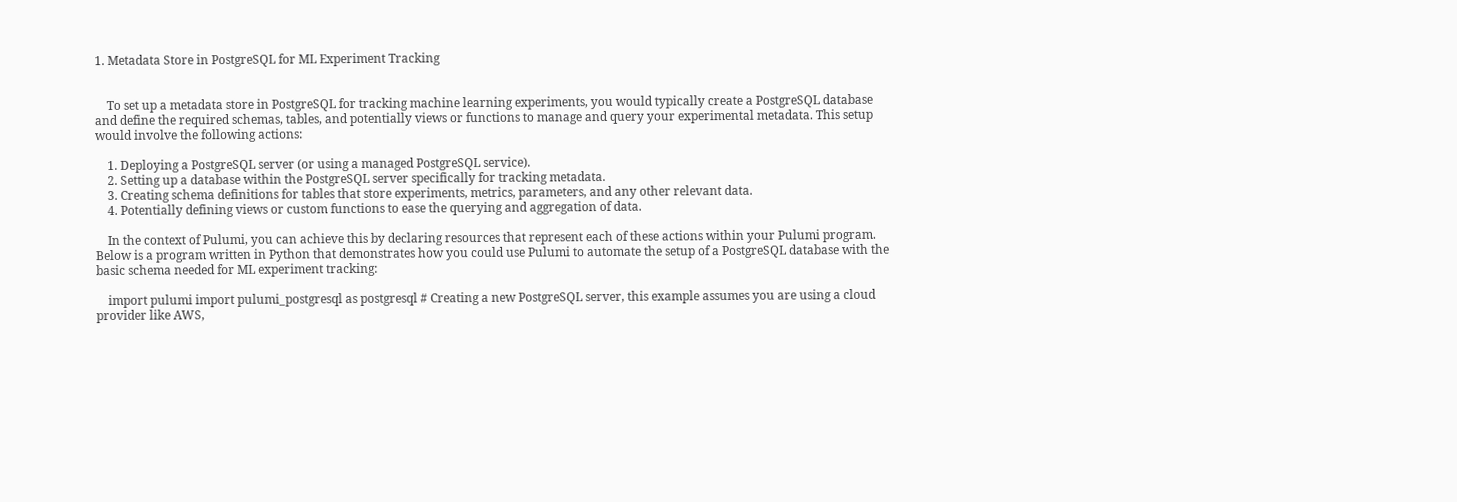1. Metadata Store in PostgreSQL for ML Experiment Tracking


    To set up a metadata store in PostgreSQL for tracking machine learning experiments, you would typically create a PostgreSQL database and define the required schemas, tables, and potentially views or functions to manage and query your experimental metadata. This setup would involve the following actions:

    1. Deploying a PostgreSQL server (or using a managed PostgreSQL service).
    2. Setting up a database within the PostgreSQL server specifically for tracking metadata.
    3. Creating schema definitions for tables that store experiments, metrics, parameters, and any other relevant data.
    4. Potentially defining views or custom functions to ease the querying and aggregation of data.

    In the context of Pulumi, you can achieve this by declaring resources that represent each of these actions within your Pulumi program. Below is a program written in Python that demonstrates how you could use Pulumi to automate the setup of a PostgreSQL database with the basic schema needed for ML experiment tracking:

    import pulumi import pulumi_postgresql as postgresql # Creating a new PostgreSQL server, this example assumes you are using a cloud provider like AWS,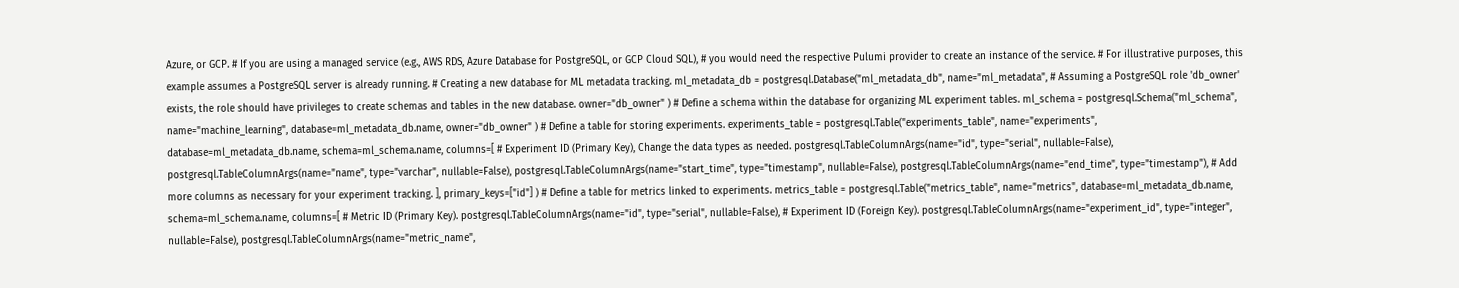Azure, or GCP. # If you are using a managed service (e.g., AWS RDS, Azure Database for PostgreSQL, or GCP Cloud SQL), # you would need the respective Pulumi provider to create an instance of the service. # For illustrative purposes, this example assumes a PostgreSQL server is already running. # Creating a new database for ML metadata tracking. ml_metadata_db = postgresql.Database("ml_metadata_db", name="ml_metadata", # Assuming a PostgreSQL role 'db_owner' exists, the role should have privileges to create schemas and tables in the new database. owner="db_owner" ) # Define a schema within the database for organizing ML experiment tables. ml_schema = postgresql.Schema("ml_schema", name="machine_learning", database=ml_metadata_db.name, owner="db_owner" ) # Define a table for storing experiments. experiments_table = postgresql.Table("experiments_table", name="experiments", database=ml_metadata_db.name, schema=ml_schema.name, columns=[ # Experiment ID (Primary Key), Change the data types as needed. postgresql.TableColumnArgs(name="id", type="serial", nullable=False), postgresql.TableColumnArgs(name="name", type="varchar", nullable=False), postgresql.TableColumnArgs(name="start_time", type="timestamp", nullable=False), postgresql.TableColumnArgs(name="end_time", type="timestamp"), # Add more columns as necessary for your experiment tracking. ], primary_keys=["id"] ) # Define a table for metrics linked to experiments. metrics_table = postgresql.Table("metrics_table", name="metrics", database=ml_metadata_db.name, schema=ml_schema.name, columns=[ # Metric ID (Primary Key). postgresql.TableColumnArgs(name="id", type="serial", nullable=False), # Experiment ID (Foreign Key). postgresql.TableColumnArgs(name="experiment_id", type="integer", nullable=False), postgresql.TableColumnArgs(name="metric_name",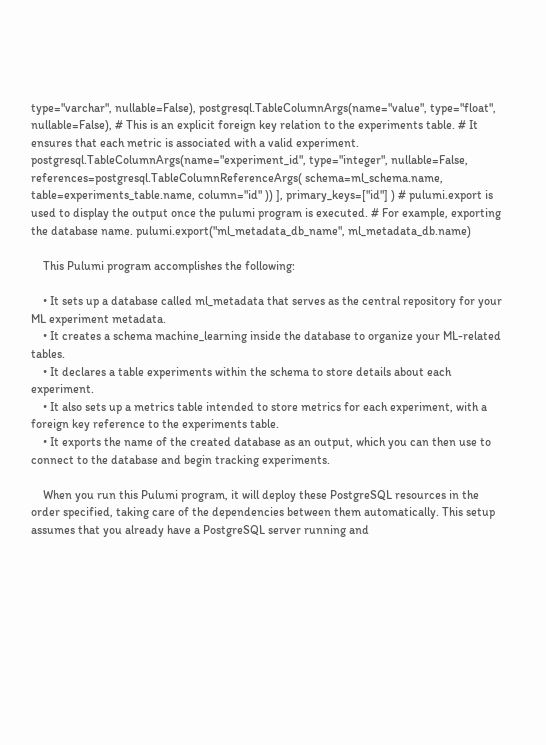type="varchar", nullable=False), postgresql.TableColumnArgs(name="value", type="float", nullable=False), # This is an explicit foreign key relation to the experiments table. # It ensures that each metric is associated with a valid experiment. postgresql.TableColumnArgs(name="experiment_id", type="integer", nullable=False, references=postgresql.TableColumnReferenceArgs( schema=ml_schema.name, table=experiments_table.name, column="id" )) ], primary_keys=["id"] ) # pulumi.export is used to display the output once the pulumi program is executed. # For example, exporting the database name. pulumi.export("ml_metadata_db_name", ml_metadata_db.name)

    This Pulumi program accomplishes the following:

    • It sets up a database called ml_metadata that serves as the central repository for your ML experiment metadata.
    • It creates a schema machine_learning inside the database to organize your ML-related tables.
    • It declares a table experiments within the schema to store details about each experiment.
    • It also sets up a metrics table intended to store metrics for each experiment, with a foreign key reference to the experiments table.
    • It exports the name of the created database as an output, which you can then use to connect to the database and begin tracking experiments.

    When you run this Pulumi program, it will deploy these PostgreSQL resources in the order specified, taking care of the dependencies between them automatically. This setup assumes that you already have a PostgreSQL server running and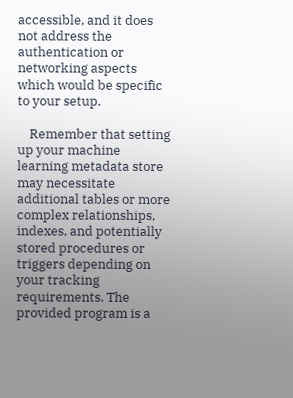accessible, and it does not address the authentication or networking aspects which would be specific to your setup.

    Remember that setting up your machine learning metadata store may necessitate additional tables or more complex relationships, indexes, and potentially stored procedures or triggers depending on your tracking requirements. The provided program is a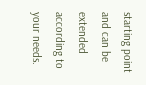starting point and can be extended according to your needs.